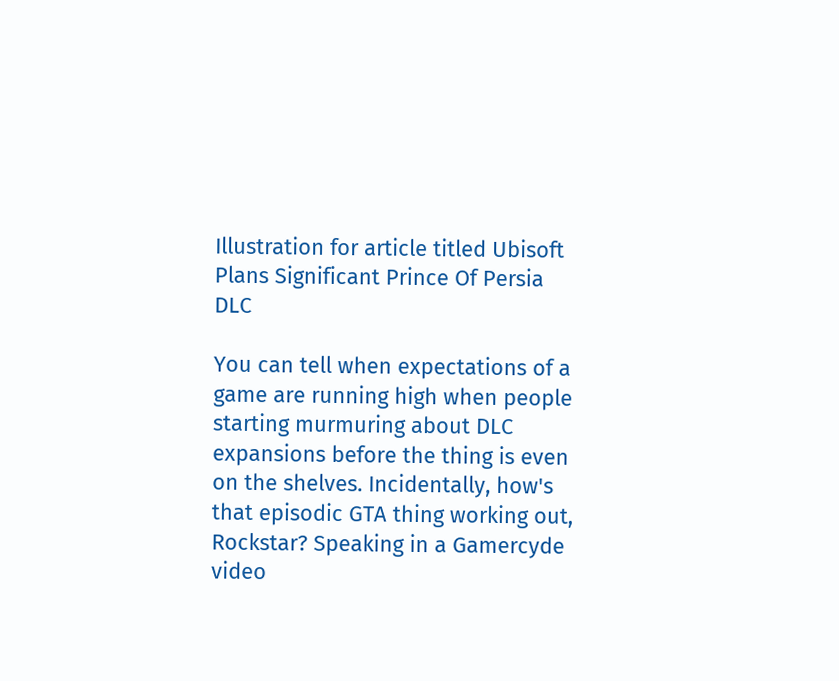Illustration for article titled Ubisoft Plans Significant Prince Of Persia DLC

You can tell when expectations of a game are running high when people starting murmuring about DLC expansions before the thing is even on the shelves. Incidentally, how's that episodic GTA thing working out, Rockstar? Speaking in a Gamercyde video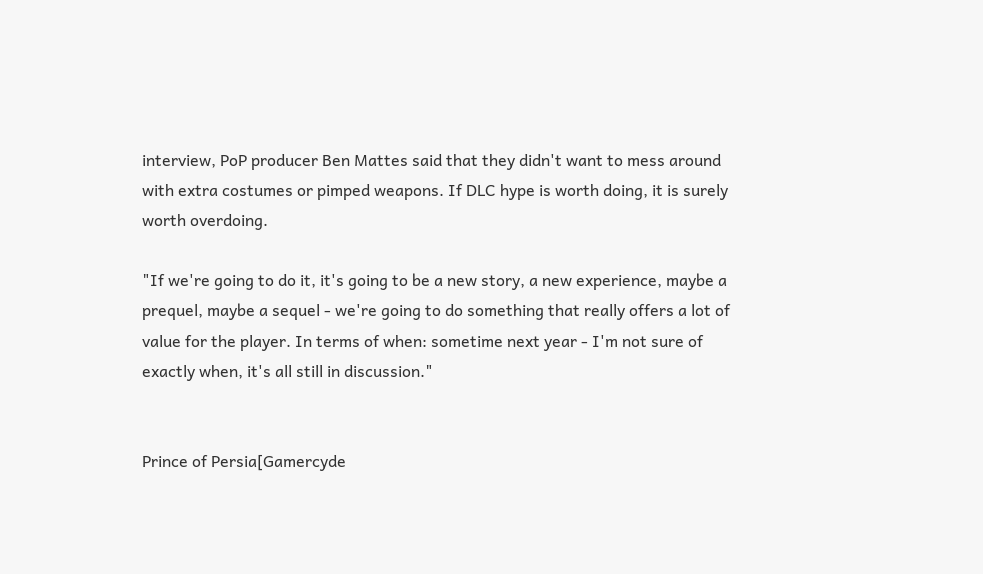interview, PoP producer Ben Mattes said that they didn't want to mess around with extra costumes or pimped weapons. If DLC hype is worth doing, it is surely worth overdoing.

"If we're going to do it, it's going to be a new story, a new experience, maybe a prequel, maybe a sequel - we're going to do something that really offers a lot of value for the player. In terms of when: sometime next year - I'm not sure of exactly when, it's all still in discussion."


Prince of Persia[Gamercyde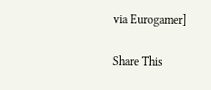via Eurogamer]

Share This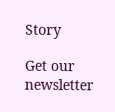Story

Get our newsletter